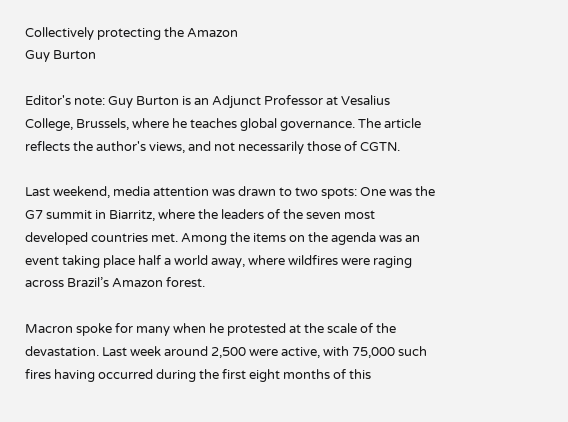Collectively protecting the Amazon
Guy Burton

Editor's note: Guy Burton is an Adjunct Professor at Vesalius College, Brussels, where he teaches global governance. The article reflects the author's views, and not necessarily those of CGTN.

Last weekend, media attention was drawn to two spots: One was the G7 summit in Biarritz, where the leaders of the seven most developed countries met. Among the items on the agenda was an event taking place half a world away, where wildfires were raging across Brazil’s Amazon forest.

Macron spoke for many when he protested at the scale of the devastation. Last week around 2,500 were active, with 75,000 such fires having occurred during the first eight months of this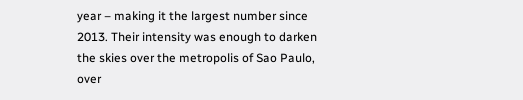year – making it the largest number since 2013. Their intensity was enough to darken the skies over the metropolis of Sao Paulo, over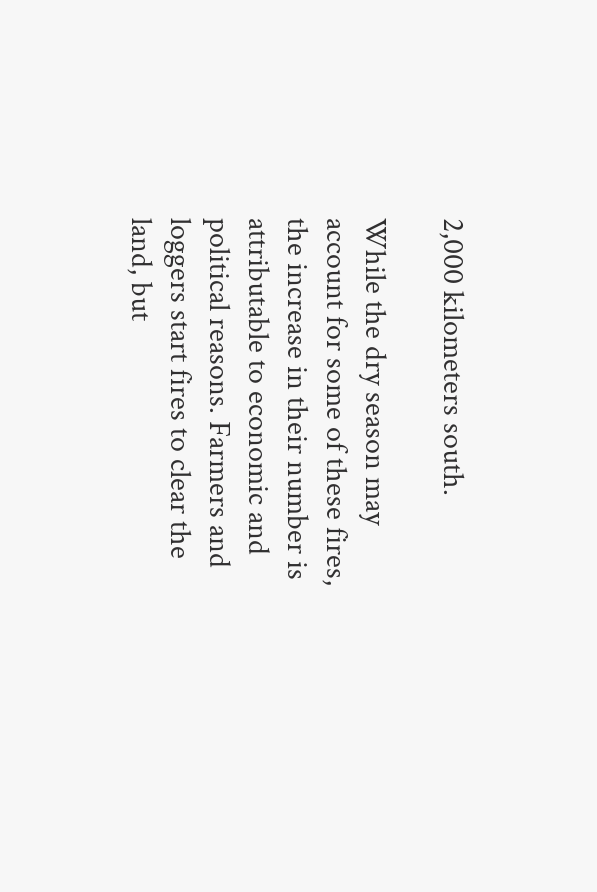2,000 kilometers south.

While the dry season may account for some of these fires, the increase in their number is attributable to economic and political reasons. Farmers and loggers start fires to clear the land, but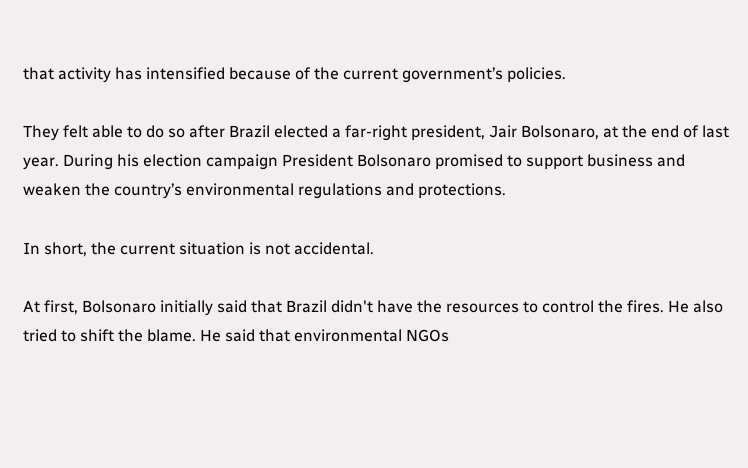that activity has intensified because of the current government’s policies.

They felt able to do so after Brazil elected a far-right president, Jair Bolsonaro, at the end of last year. During his election campaign President Bolsonaro promised to support business and weaken the country’s environmental regulations and protections.

In short, the current situation is not accidental.

At first, Bolsonaro initially said that Brazil didn't have the resources to control the fires. He also tried to shift the blame. He said that environmental NGOs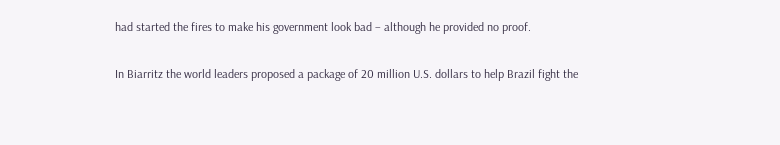had started the fires to make his government look bad – although he provided no proof.

In Biarritz the world leaders proposed a package of 20 million U.S. dollars to help Brazil fight the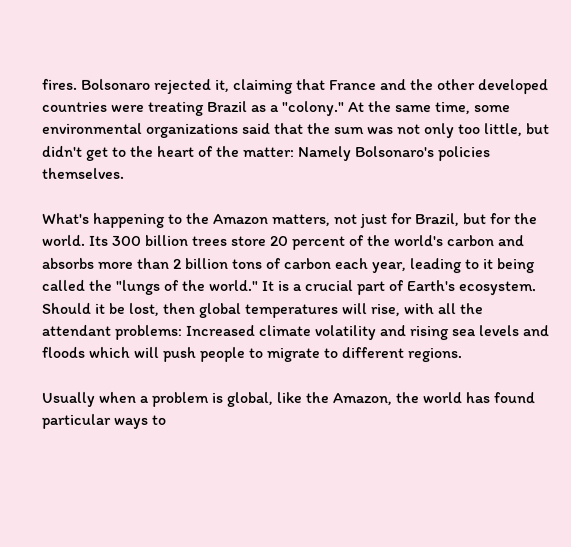fires. Bolsonaro rejected it, claiming that France and the other developed countries were treating Brazil as a "colony." At the same time, some environmental organizations said that the sum was not only too little, but didn't get to the heart of the matter: Namely Bolsonaro's policies themselves.

What's happening to the Amazon matters, not just for Brazil, but for the world. Its 300 billion trees store 20 percent of the world's carbon and absorbs more than 2 billion tons of carbon each year, leading to it being called the "lungs of the world." It is a crucial part of Earth's ecosystem. Should it be lost, then global temperatures will rise, with all the attendant problems: Increased climate volatility and rising sea levels and floods which will push people to migrate to different regions.

Usually when a problem is global, like the Amazon, the world has found particular ways to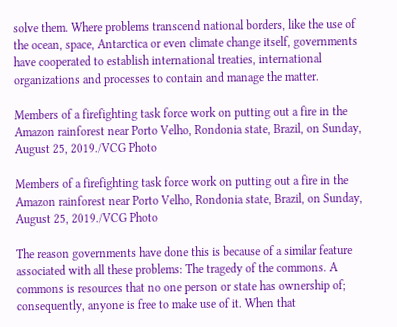solve them. Where problems transcend national borders, like the use of the ocean, space, Antarctica or even climate change itself, governments have cooperated to establish international treaties, international organizations and processes to contain and manage the matter.

Members of a firefighting task force work on putting out a fire in the Amazon rainforest near Porto Velho, Rondonia state, Brazil, on Sunday, August 25, 2019./VCG Photo

Members of a firefighting task force work on putting out a fire in the Amazon rainforest near Porto Velho, Rondonia state, Brazil, on Sunday, August 25, 2019./VCG Photo

The reason governments have done this is because of a similar feature associated with all these problems: The tragedy of the commons. A commons is resources that no one person or state has ownership of; consequently, anyone is free to make use of it. When that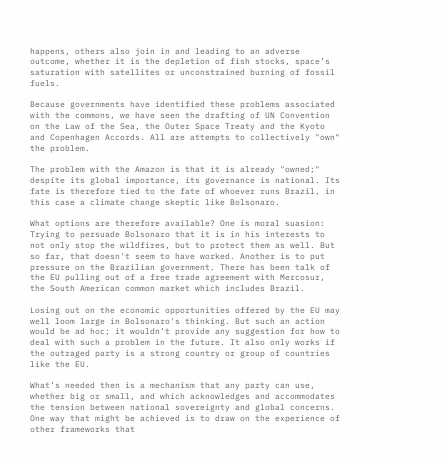happens, others also join in and leading to an adverse outcome, whether it is the depletion of fish stocks, space’s saturation with satellites or unconstrained burning of fossil fuels.

Because governments have identified these problems associated with the commons, we have seen the drafting of UN Convention on the Law of the Sea, the Outer Space Treaty and the Kyoto and Copenhagen Accords. All are attempts to collectively "own" the problem.

The problem with the Amazon is that it is already "owned;" despite its global importance, its governance is national. Its fate is therefore tied to the fate of whoever runs Brazil, in this case a climate change skeptic like Bolsonaro.

What options are therefore available? One is moral suasion: Trying to persuade Bolsonaro that it is in his interests to not only stop the wildfires, but to protect them as well. But so far, that doesn't seem to have worked. Another is to put pressure on the Brazilian government. There has been talk of the EU pulling out of a free trade agreement with Mercosur, the South American common market which includes Brazil.

Losing out on the economic opportunities offered by the EU may well loom large in Bolsonaro's thinking. But such an action would be ad hoc; it wouldn’t provide any suggestion for how to deal with such a problem in the future. It also only works if the outraged party is a strong country or group of countries like the EU.

What’s needed then is a mechanism that any party can use, whether big or small, and which acknowledges and accommodates the tension between national sovereignty and global concerns. One way that might be achieved is to draw on the experience of other frameworks that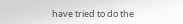have tried to do the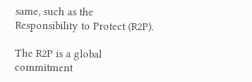same, such as the Responsibility to Protect (R2P).

The R2P is a global commitment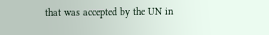that was accepted by the UN in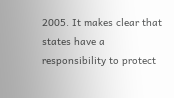2005. It makes clear that states have a responsibility to protect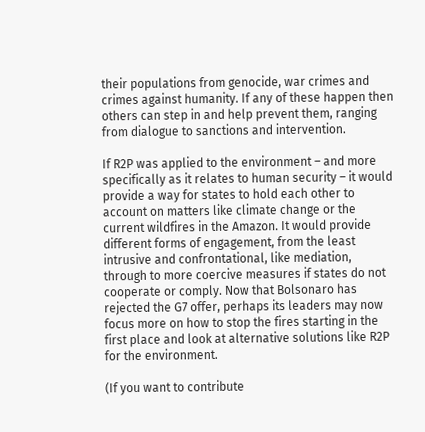their populations from genocide, war crimes and crimes against humanity. If any of these happen then others can step in and help prevent them, ranging from dialogue to sanctions and intervention.

If R2P was applied to the environment – and more specifically as it relates to human security – it would provide a way for states to hold each other to account on matters like climate change or the current wildfires in the Amazon. It would provide different forms of engagement, from the least intrusive and confrontational, like mediation, through to more coercive measures if states do not cooperate or comply. Now that Bolsonaro has rejected the G7 offer, perhaps its leaders may now focus more on how to stop the fires starting in the first place and look at alternative solutions like R2P for the environment.

(If you want to contribute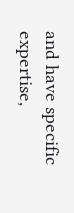and have specific expertise,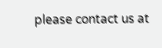please contact us at